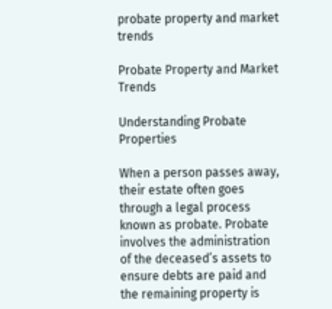probate property and market trends

Probate Property and Market Trends

Understanding Probate Properties

When a person passes away, their estate often goes through a legal process known as probate. Probate involves the administration of the deceased’s assets to ensure debts are paid and the remaining property is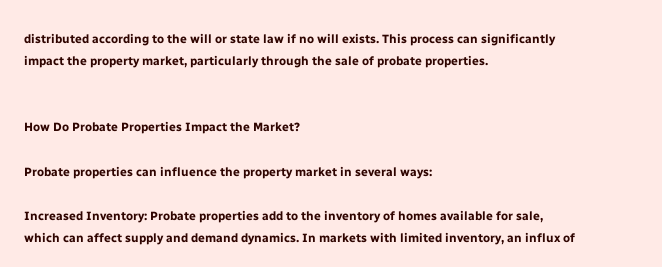distributed according to the will or state law if no will exists. This process can significantly impact the property market, particularly through the sale of probate properties.


How Do Probate Properties Impact the Market?

Probate properties can influence the property market in several ways:

Increased Inventory: Probate properties add to the inventory of homes available for sale, which can affect supply and demand dynamics. In markets with limited inventory, an influx of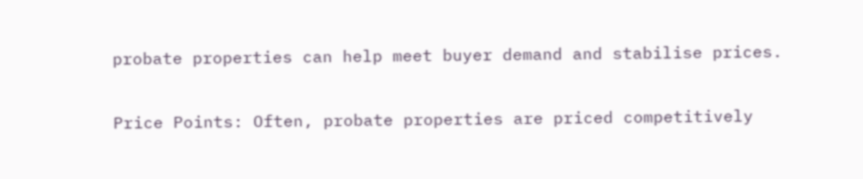probate properties can help meet buyer demand and stabilise prices.

Price Points: Often, probate properties are priced competitively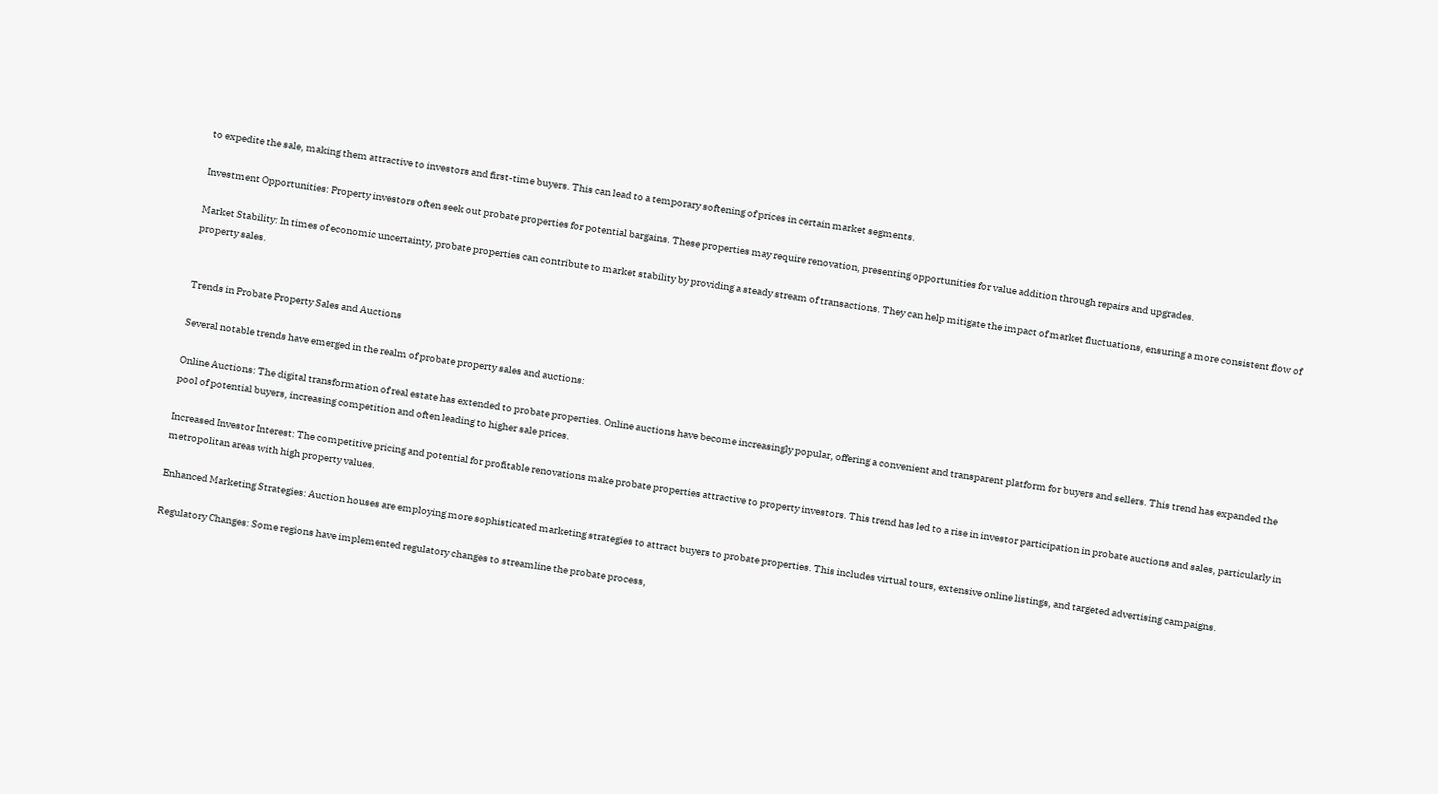to expedite the sale, making them attractive to investors and first-time buyers. This can lead to a temporary softening of prices in certain market segments.

Investment Opportunities: Property investors often seek out probate properties for potential bargains. These properties may require renovation, presenting opportunities for value addition through repairs and upgrades.

Market Stability: In times of economic uncertainty, probate properties can contribute to market stability by providing a steady stream of transactions. They can help mitigate the impact of market fluctuations, ensuring a more consistent flow of property sales.


Trends in Probate Property Sales and Auctions

Several notable trends have emerged in the realm of probate property sales and auctions:

Online Auctions: The digital transformation of real estate has extended to probate properties. Online auctions have become increasingly popular, offering a convenient and transparent platform for buyers and sellers. This trend has expanded the pool of potential buyers, increasing competition and often leading to higher sale prices.

Increased Investor Interest: The competitive pricing and potential for profitable renovations make probate properties attractive to property investors. This trend has led to a rise in investor participation in probate auctions and sales, particularly in metropolitan areas with high property values.

Enhanced Marketing Strategies: Auction houses are employing more sophisticated marketing strategies to attract buyers to probate properties. This includes virtual tours, extensive online listings, and targeted advertising campaigns.

Regulatory Changes: Some regions have implemented regulatory changes to streamline the probate process,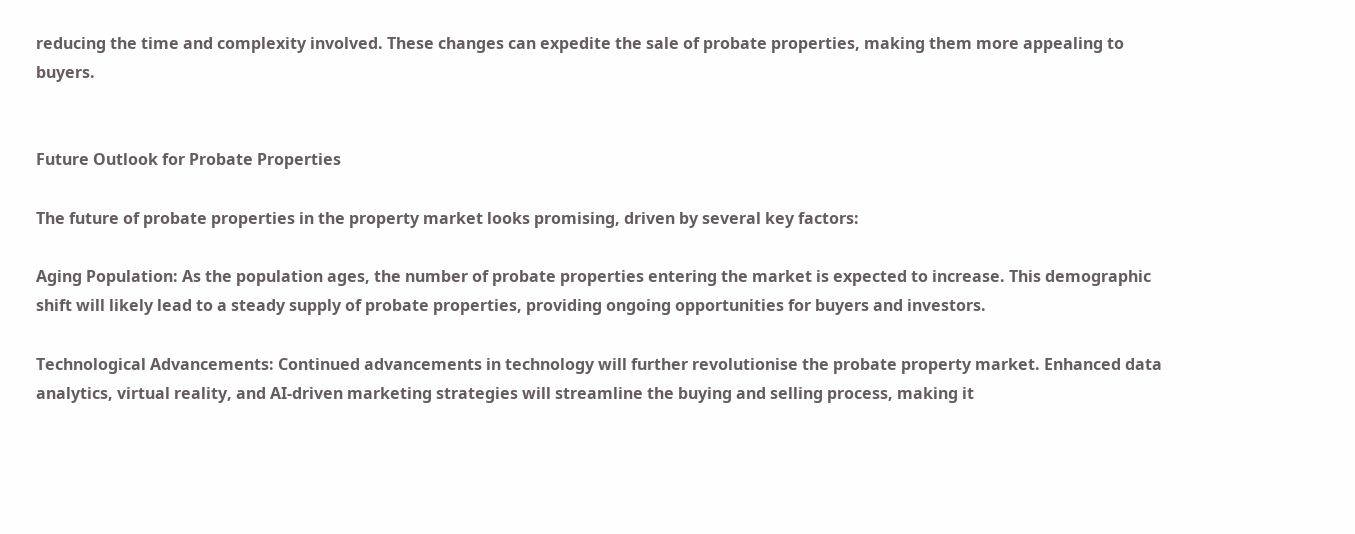reducing the time and complexity involved. These changes can expedite the sale of probate properties, making them more appealing to buyers.


Future Outlook for Probate Properties

The future of probate properties in the property market looks promising, driven by several key factors:

Aging Population: As the population ages, the number of probate properties entering the market is expected to increase. This demographic shift will likely lead to a steady supply of probate properties, providing ongoing opportunities for buyers and investors.

Technological Advancements: Continued advancements in technology will further revolutionise the probate property market. Enhanced data analytics, virtual reality, and AI-driven marketing strategies will streamline the buying and selling process, making it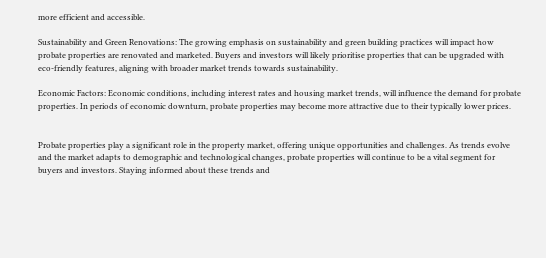more efficient and accessible.

Sustainability and Green Renovations: The growing emphasis on sustainability and green building practices will impact how probate properties are renovated and marketed. Buyers and investors will likely prioritise properties that can be upgraded with eco-friendly features, aligning with broader market trends towards sustainability.

Economic Factors: Economic conditions, including interest rates and housing market trends, will influence the demand for probate properties. In periods of economic downturn, probate properties may become more attractive due to their typically lower prices.


Probate properties play a significant role in the property market, offering unique opportunities and challenges. As trends evolve and the market adapts to demographic and technological changes, probate properties will continue to be a vital segment for buyers and investors. Staying informed about these trends and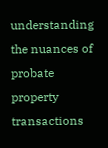understanding the nuances of probate property transactions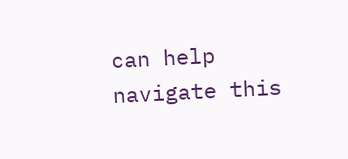can help navigate this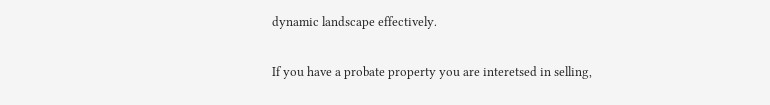dynamic landscape effectively.

If you have a probate property you are interetsed in selling,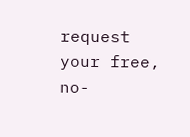request your free, no-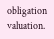obligation valuation.